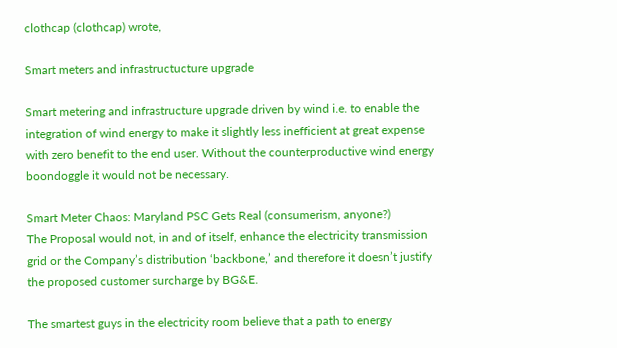clothcap (clothcap) wrote,

Smart meters and infrastructucture upgrade

Smart metering and infrastructure upgrade driven by wind i.e. to enable the integration of wind energy to make it slightly less inefficient at great expense with zero benefit to the end user. Without the counterproductive wind energy boondoggle it would not be necessary.

Smart Meter Chaos: Maryland PSC Gets Real (consumerism, anyone?)
The Proposal would not, in and of itself, enhance the electricity transmission grid or the Company’s distribution ‘backbone,’ and therefore it doesn’t justify the proposed customer surcharge by BG&E.

The smartest guys in the electricity room believe that a path to energy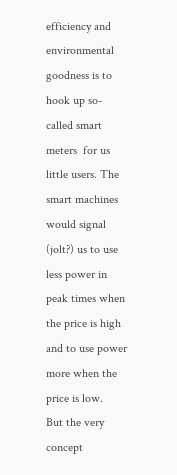efficiency and environmental goodness is to hook up so-called smart meters  for us little users. The smart machines would signal (jolt?) us to use less power in peak times when the price is high and to use power more when the price is low.
But the very concept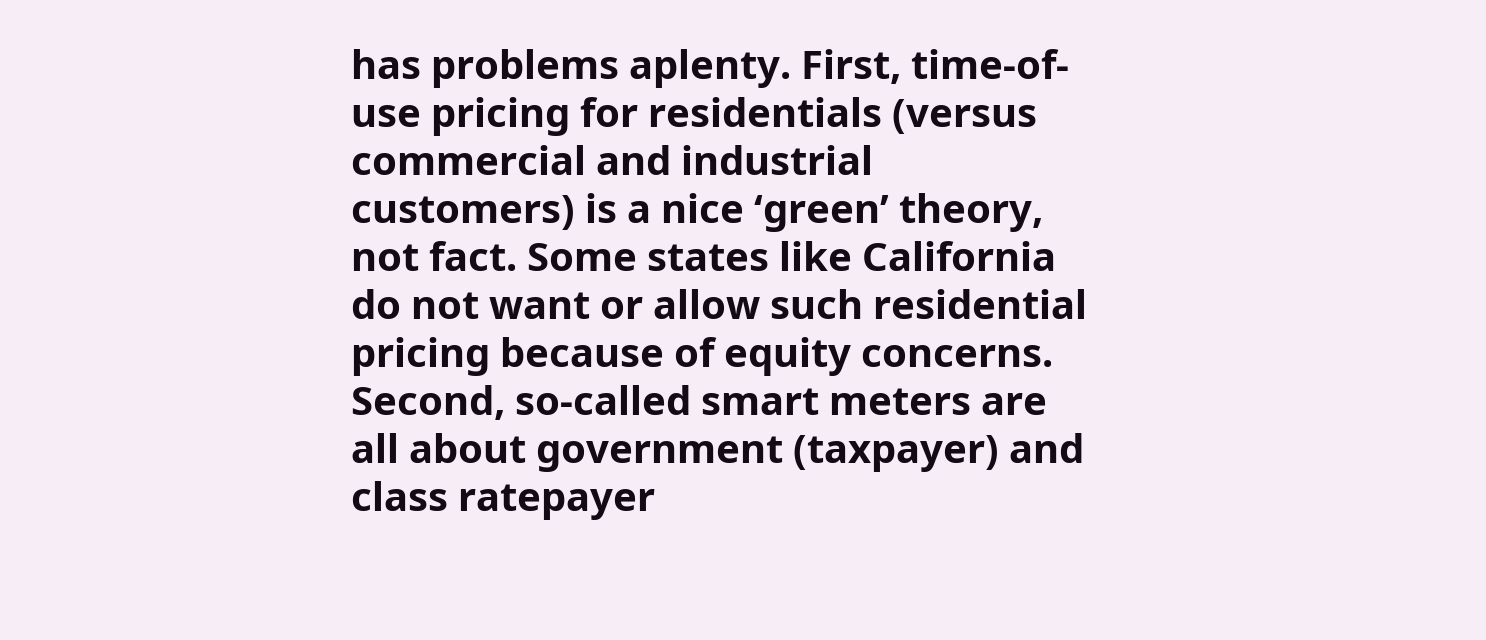has problems aplenty. First, time-of-use pricing for residentials (versus commercial and industrial customers) is a nice ‘green’ theory, not fact. Some states like California do not want or allow such residential pricing because of equity concerns.
Second, so-called smart meters are all about government (taxpayer) and class ratepayer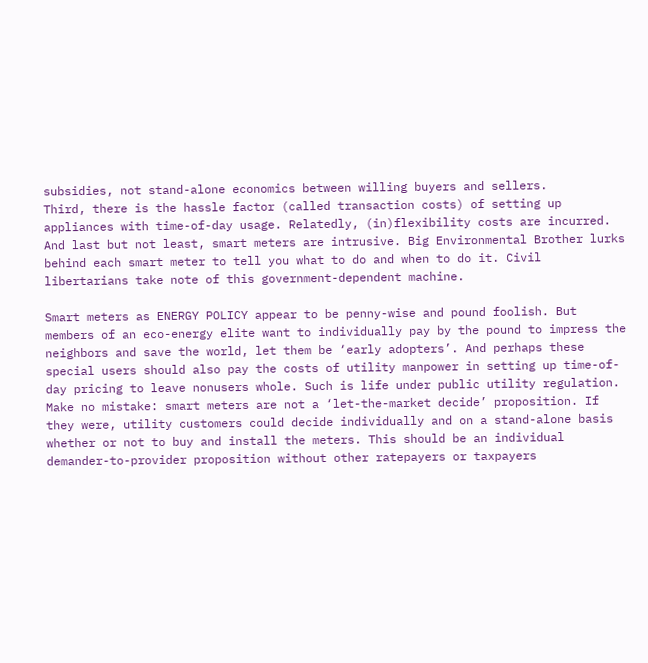subsidies, not stand-alone economics between willing buyers and sellers.
Third, there is the hassle factor (called transaction costs) of setting up appliances with time-of-day usage. Relatedly, (in)flexibility costs are incurred.
And last but not least, smart meters are intrusive. Big Environmental Brother lurks behind each smart meter to tell you what to do and when to do it. Civil libertarians take note of this government-dependent machine.

Smart meters as ENERGY POLICY appear to be penny-wise and pound foolish. But members of an eco-energy elite want to individually pay by the pound to impress the neighbors and save the world, let them be ‘early adopters’. And perhaps these special users should also pay the costs of utility manpower in setting up time-of-day pricing to leave nonusers whole. Such is life under public utility regulation.
Make no mistake: smart meters are not a ‘let-the-market decide’ proposition. If they were, utility customers could decide individually and on a stand-alone basis whether or not to buy and install the meters. This should be an individual demander-to-provider proposition without other ratepayers or taxpayers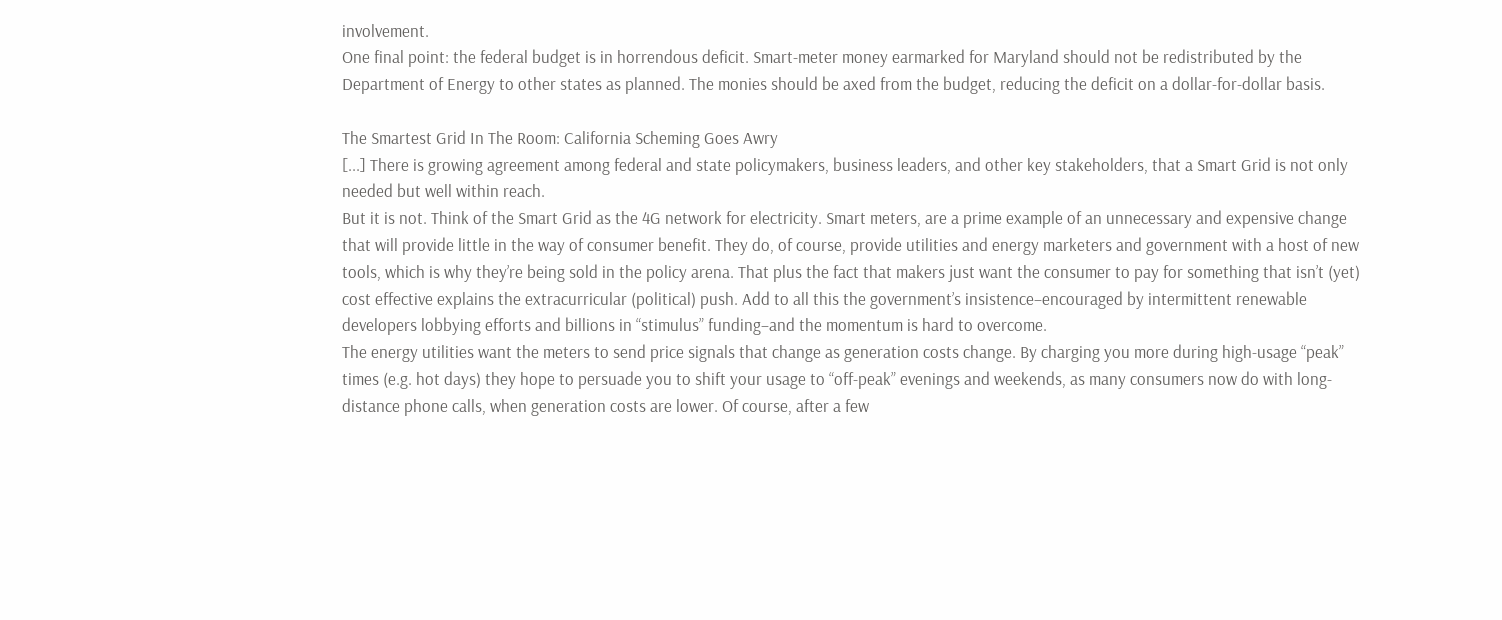involvement.
One final point: the federal budget is in horrendous deficit. Smart-meter money earmarked for Maryland should not be redistributed by the Department of Energy to other states as planned. The monies should be axed from the budget, reducing the deficit on a dollar-for-dollar basis.

The Smartest Grid In The Room: California Scheming Goes Awry
[...] There is growing agreement among federal and state policymakers, business leaders, and other key stakeholders, that a Smart Grid is not only needed but well within reach.
But it is not. Think of the Smart Grid as the 4G network for electricity. Smart meters, are a prime example of an unnecessary and expensive change that will provide little in the way of consumer benefit. They do, of course, provide utilities and energy marketers and government with a host of new tools, which is why they’re being sold in the policy arena. That plus the fact that makers just want the consumer to pay for something that isn’t (yet) cost effective explains the extracurricular (political) push. Add to all this the government’s insistence–encouraged by intermittent renewable developers lobbying efforts and billions in “stimulus” funding–and the momentum is hard to overcome.
The energy utilities want the meters to send price signals that change as generation costs change. By charging you more during high-usage “peak” times (e.g. hot days) they hope to persuade you to shift your usage to “off-peak” evenings and weekends, as many consumers now do with long-distance phone calls, when generation costs are lower. Of course, after a few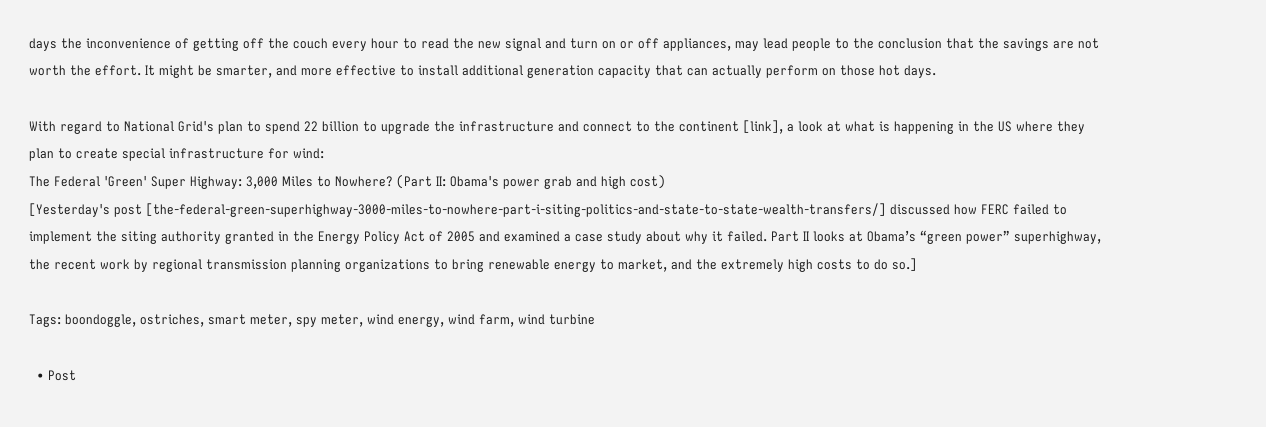days the inconvenience of getting off the couch every hour to read the new signal and turn on or off appliances, may lead people to the conclusion that the savings are not worth the effort. It might be smarter, and more effective to install additional generation capacity that can actually perform on those hot days.

With regard to National Grid's plan to spend 22 billion to upgrade the infrastructure and connect to the continent [link], a look at what is happening in the US where they plan to create special infrastructure for wind:
The Federal 'Green' Super Highway: 3,000 Miles to Nowhere? (Part II: Obama's power grab and high cost)
[Yesterday's post [the-federal-green-superhighway-3000-miles-to-nowhere-part-i-siting-politics-and-state-to-state-wealth-transfers/] discussed how FERC failed to implement the siting authority granted in the Energy Policy Act of 2005 and examined a case study about why it failed. Part II looks at Obama’s “green power” superhighway, the recent work by regional transmission planning organizations to bring renewable energy to market, and the extremely high costs to do so.]

Tags: boondoggle, ostriches, smart meter, spy meter, wind energy, wind farm, wind turbine

  • Post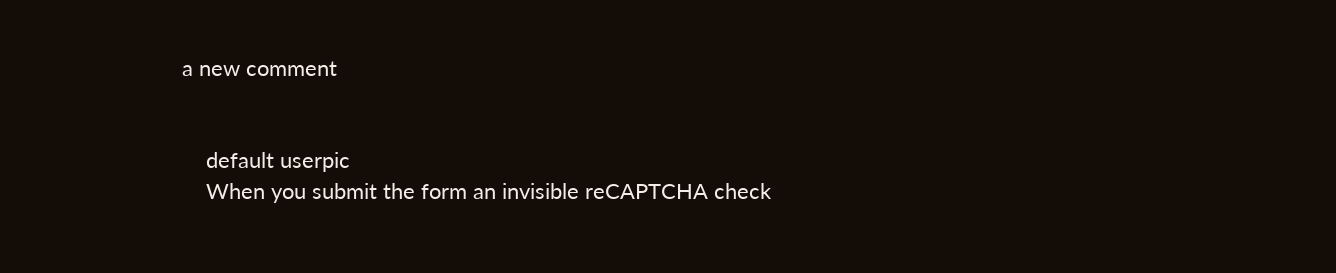a new comment


    default userpic
    When you submit the form an invisible reCAPTCHA check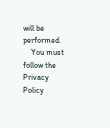will be performed.
    You must follow the Privacy Policy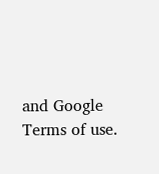and Google Terms of use.